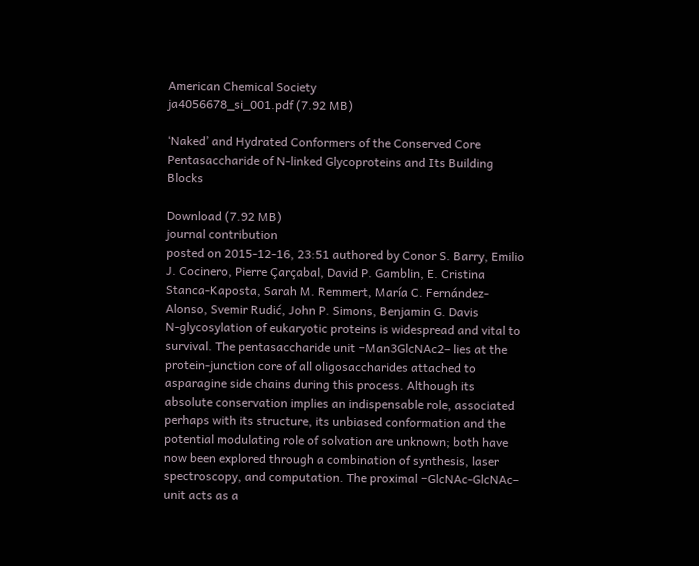American Chemical Society
ja4056678_si_001.pdf (7.92 MB)

‘Naked’ and Hydrated Conformers of the Conserved Core Pentasaccharide of N‑linked Glycoproteins and Its Building Blocks

Download (7.92 MB)
journal contribution
posted on 2015-12-16, 23:51 authored by Conor S. Barry, Emilio J. Cocinero, Pierre Çarçabal, David P. Gamblin, E. Cristina Stanca-Kaposta, Sarah M. Remmert, María C. Fernández-Alonso, Svemir Rudić, John P. Simons, Benjamin G. Davis
N-glycosylation of eukaryotic proteins is widespread and vital to survival. The pentasaccharide unit −Man3GlcNAc2– lies at the protein-junction core of all oligosaccharides attached to asparagine side chains during this process. Although its absolute conservation implies an indispensable role, associated perhaps with its structure, its unbiased conformation and the potential modulating role of solvation are unknown; both have now been explored through a combination of synthesis, laser spectroscopy, and computation. The proximal −GlcNAc-GlcNAc– unit acts as a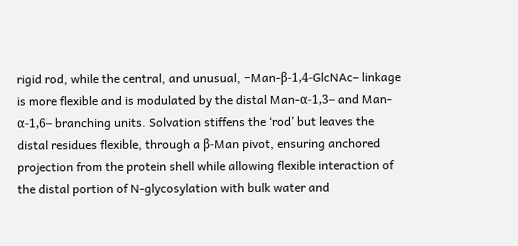rigid rod, while the central, and unusual, −Man-β-1,4-GlcNAc– linkage is more flexible and is modulated by the distal Man-α-1,3– and Man-α-1,6– branching units. Solvation stiffens the ‘rod’ but leaves the distal residues flexible, through a β-Man pivot, ensuring anchored projection from the protein shell while allowing flexible interaction of the distal portion of N-glycosylation with bulk water and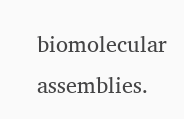biomolecular assemblies.